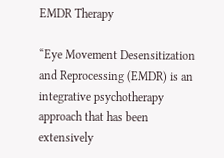EMDR Therapy

“Eye Movement Desensitization and Reprocessing (EMDR) is an integrative psychotherapy approach that has been extensively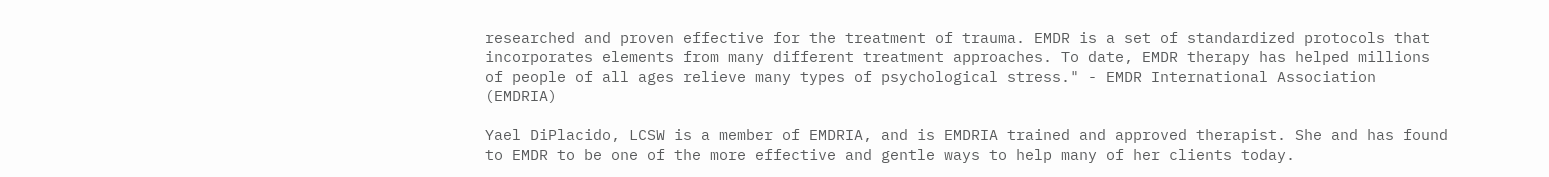researched and proven effective for the treatment of trauma. EMDR is a set of standardized protocols that incorporates elements from many different treatment approaches. To date, EMDR therapy has helped millions of people of all ages relieve many types of psychological stress." - EMDR International Association (EMDRIA)

Yael DiPlacido, LCSW is a member of EMDRIA, and is EMDRIA trained and approved therapist. She and has found to EMDR to be one of the more effective and gentle ways to help many of her clients today.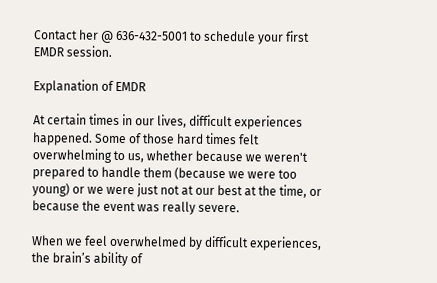Contact her @ 636-432-5001 to schedule your first EMDR session.

Explanation of EMDR

At certain times in our lives, difficult experiences happened. Some of those hard times felt overwhelming to us, whether because we weren't prepared to handle them (because we were too young) or we were just not at our best at the time, or because the event was really severe.

When we feel overwhelmed by difficult experiences, the brain’s ability of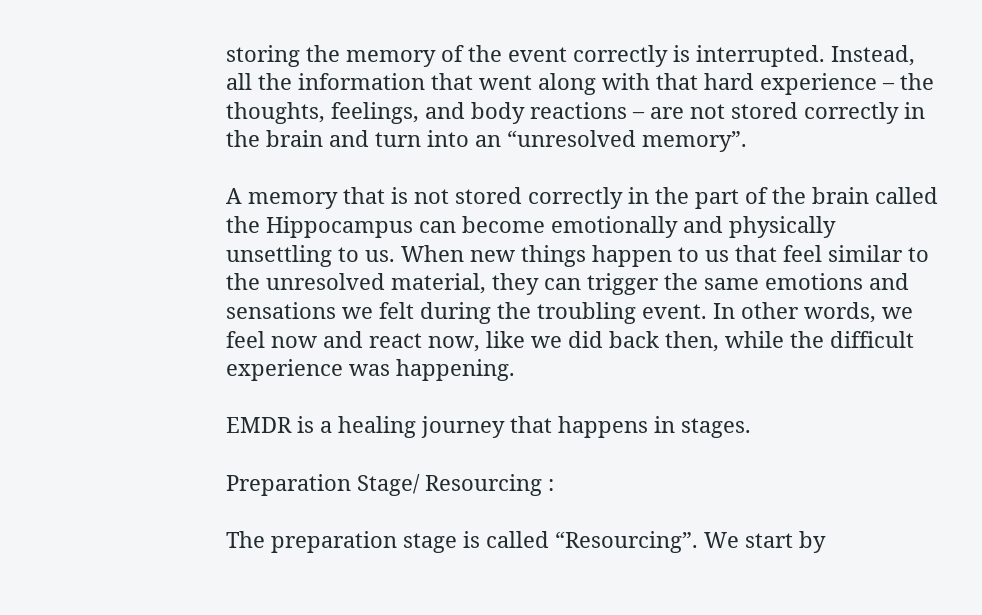storing the memory of the event correctly is interrupted. Instead, all the information that went along with that hard experience – the thoughts, feelings, and body reactions – are not stored correctly in the brain and turn into an “unresolved memory”.

A memory that is not stored correctly in the part of the brain called the Hippocampus can become emotionally and physically unsettling to us. When new things happen to us that feel similar to the unresolved material, they can trigger the same emotions and sensations we felt during the troubling event. In other words, we feel now and react now, like we did back then, while the difficult experience was happening.

EMDR is a healing journey that happens in stages.

Preparation Stage/ Resourcing :

The preparation stage is called “Resourcing”. We start by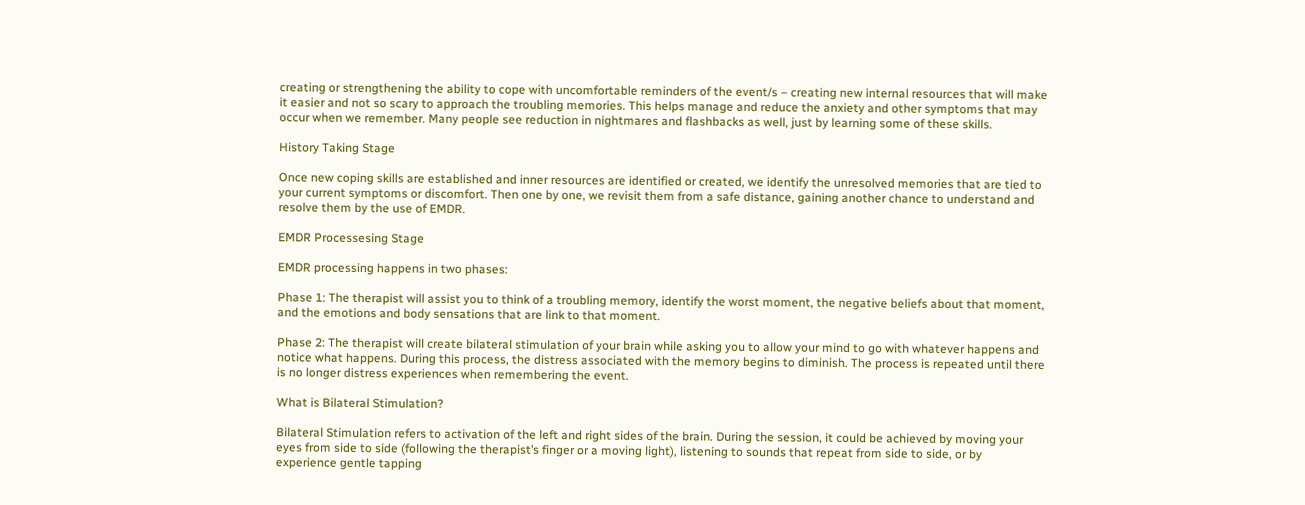creating or strengthening the ability to cope with uncomfortable reminders of the event/s – creating new internal resources that will make it easier and not so scary to approach the troubling memories. This helps manage and reduce the anxiety and other symptoms that may occur when we remember. Many people see reduction in nightmares and flashbacks as well, just by learning some of these skills.

History Taking Stage

Once new coping skills are established and inner resources are identified or created, we identify the unresolved memories that are tied to your current symptoms or discomfort. Then one by one, we revisit them from a safe distance, gaining another chance to understand and resolve them by the use of EMDR.

EMDR Processesing Stage

EMDR processing happens in two phases:

Phase 1: The therapist will assist you to think of a troubling memory, identify the worst moment, the negative beliefs about that moment, and the emotions and body sensations that are link to that moment.

Phase 2: The therapist will create bilateral stimulation of your brain while asking you to allow your mind to go with whatever happens and notice what happens. During this process, the distress associated with the memory begins to diminish. The process is repeated until there is no longer distress experiences when remembering the event.

What is Bilateral Stimulation?

Bilateral Stimulation refers to activation of the left and right sides of the brain. During the session, it could be achieved by moving your eyes from side to side (following the therapist’s finger or a moving light), listening to sounds that repeat from side to side, or by experience gentle tapping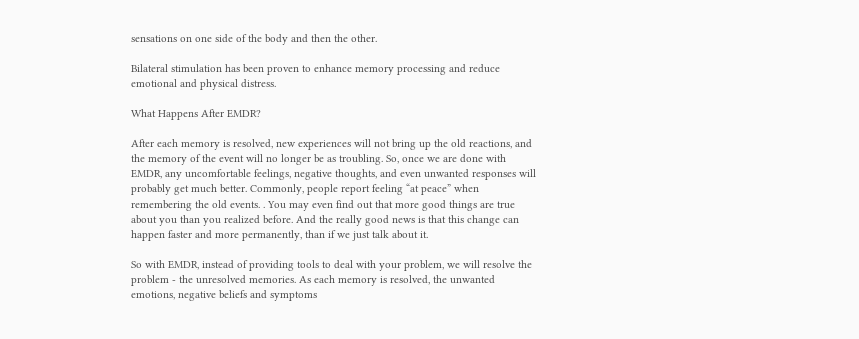sensations on one side of the body and then the other.

Bilateral stimulation has been proven to enhance memory processing and reduce emotional and physical distress.

What Happens After EMDR?

After each memory is resolved, new experiences will not bring up the old reactions, and the memory of the event will no longer be as troubling. So, once we are done with EMDR, any uncomfortable feelings, negative thoughts, and even unwanted responses will probably get much better. Commonly, people report feeling “at peace” when remembering the old events. . You may even find out that more good things are true about you than you realized before. And the really good news is that this change can happen faster and more permanently, than if we just talk about it.

So with EMDR, instead of providing tools to deal with your problem, we will resolve the problem - the unresolved memories. As each memory is resolved, the unwanted emotions, negative beliefs and symptoms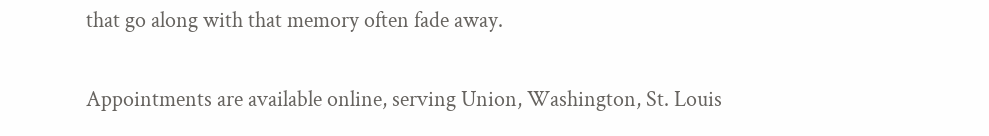that go along with that memory often fade away.

Appointments are available online, serving Union, Washington, St. Louis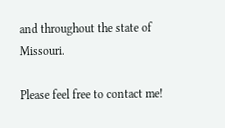and throughout the state of Missouri.

Please feel free to contact me!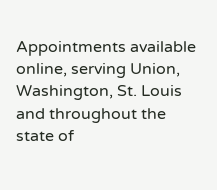Appointments available online, serving Union, Washington, St. Louis and throughout the state of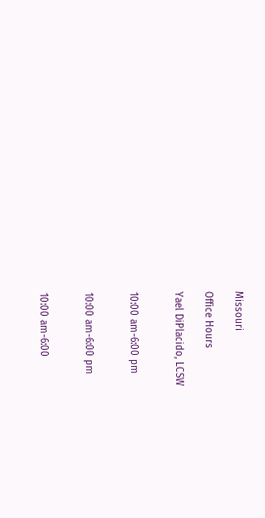Missouri

Office Hours

Yael DiPlacido, LCSW


10:00 am-6:00 pm


10:00 am-6:00 pm


10:00 am-6:00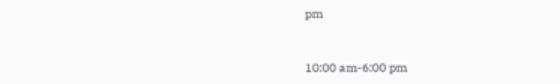pm


10:00 am-6:00 pm